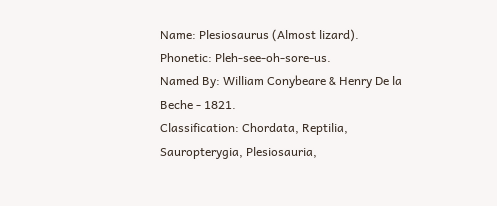Name: Plesiosaurus (Almost lizard).
Phonetic: Pleh-see-oh-sore-us.
Named By: William Conybeare & Henry De la Beche - 1821.
Classification: Chordata, Reptilia, Sauropterygia, Plesiosauria,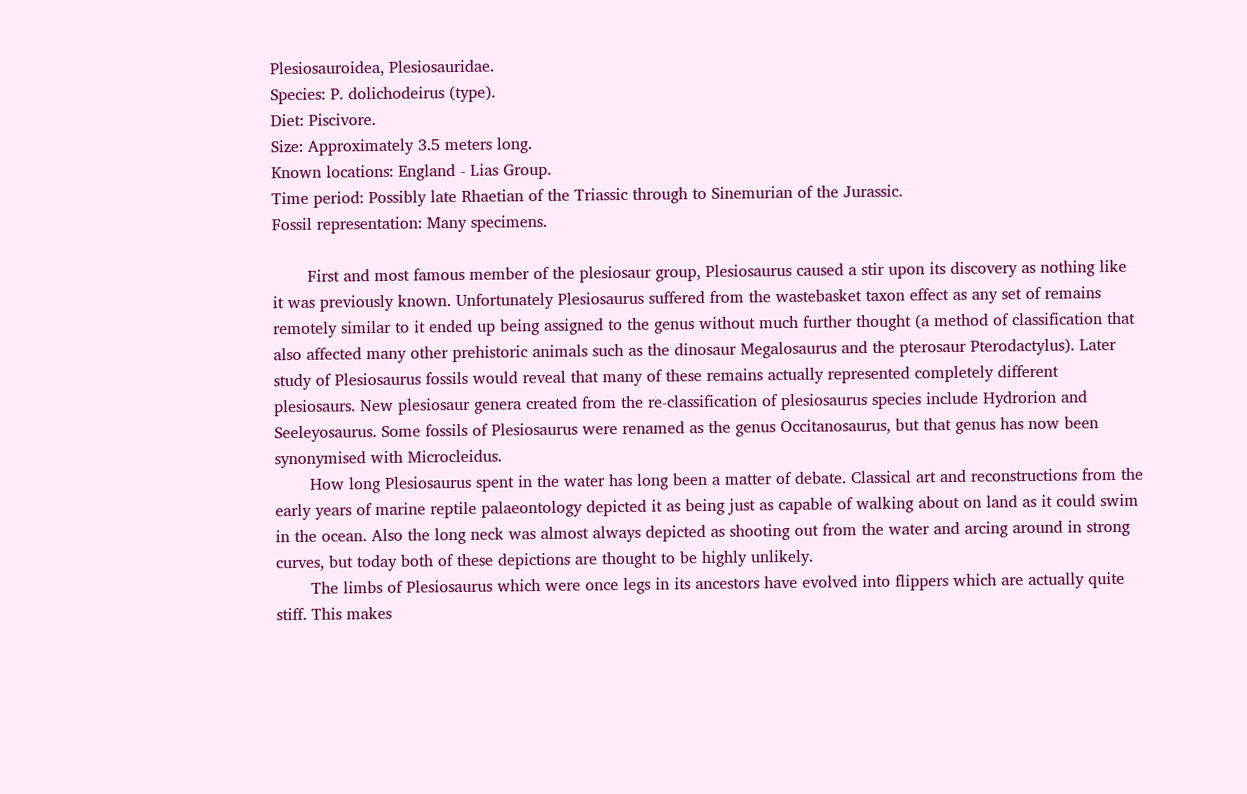Plesiosauroidea, Plesiosauridae.
Species: P. dolichodeirus (type).
Diet: Piscivore.
Size: Approximately 3.5 meters long.
Known locations: England - Lias Group.
Time period: Possibly late Rhaetian of the Triassic through to Sinemurian of the Jurassic.
Fossil representation: Many specimens.

       First and most famous member of the plesiosaur group, Plesiosaurus caused a stir upon its discovery as nothing like it was previously known. Unfortunately Plesiosaurus suffered from the wastebasket taxon effect as any set of remains remotely similar to it ended up being assigned to the genus without much further thought (a method of classification that also affected many other prehistoric animals such as the dinosaur Megalosaurus and the pterosaur Pterodactylus). Later study of Plesiosaurus fossils would reveal that many of these remains actually represented completely different plesiosaurs. New plesiosaur genera created from the re-classification of plesiosaurus species include Hydrorion and Seeleyosaurus. Some fossils of Plesiosaurus were renamed as the genus Occitanosaurus, but that genus has now been synonymised with Microcleidus.
       How long Plesiosaurus spent in the water has long been a matter of debate. Classical art and reconstructions from the early years of marine reptile palaeontology depicted it as being just as capable of walking about on land as it could swim in the ocean. Also the long neck was almost always depicted as shooting out from the water and arcing around in strong curves, but today both of these depictions are thought to be highly unlikely.
       The limbs of Plesiosaurus which were once legs in its ancestors have evolved into flippers which are actually quite stiff. This makes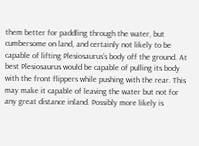them better for paddling through the water, but cumbersome on land, and certainly not likely to be capable of lifting Plesiosaurus’s body off the ground. At best Plesiosaurus would be capable of pulling its body with the front flippers while pushing with the rear. This may make it capable of leaving the water but not for any great distance inland. Possibly more likely is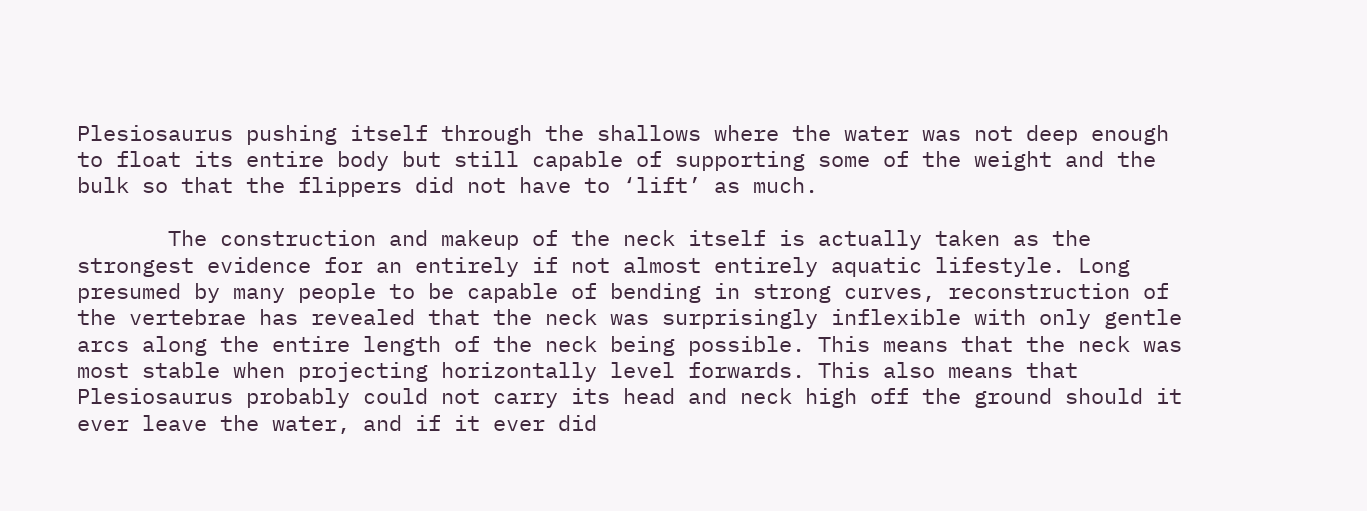Plesiosaurus pushing itself through the shallows where the water was not deep enough to float its entire body but still capable of supporting some of the weight and the bulk so that the flippers did not have to ‘lift’ as much.

       The construction and makeup of the neck itself is actually taken as the strongest evidence for an entirely if not almost entirely aquatic lifestyle. Long presumed by many people to be capable of bending in strong curves, reconstruction of the vertebrae has revealed that the neck was surprisingly inflexible with only gentle arcs along the entire length of the neck being possible. This means that the neck was most stable when projecting horizontally level forwards. This also means that Plesiosaurus probably could not carry its head and neck high off the ground should it ever leave the water, and if it ever did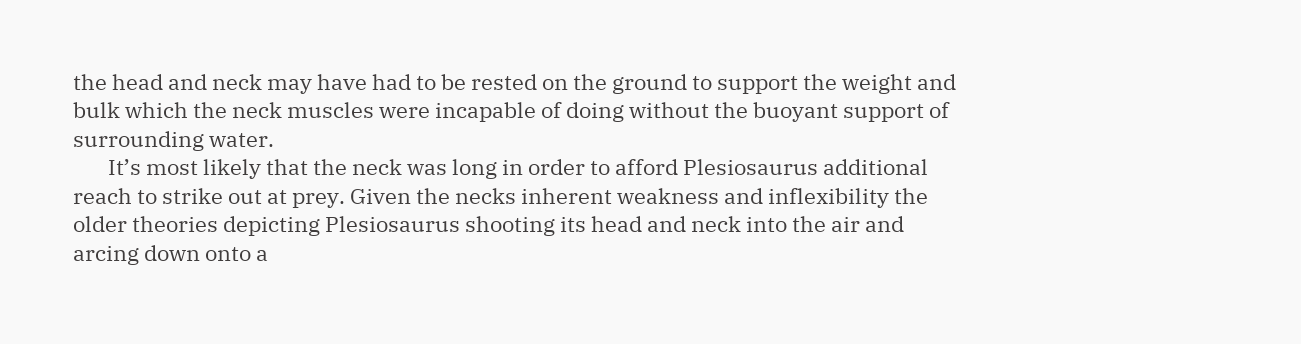the head and neck may have had to be rested on the ground to support the weight and bulk which the neck muscles were incapable of doing without the buoyant support of surrounding water.
       It’s most likely that the neck was long in order to afford Plesiosaurus additional reach to strike out at prey. Given the necks inherent weakness and inflexibility the older theories depicting Plesiosaurus shooting its head and neck into the air and arcing down onto a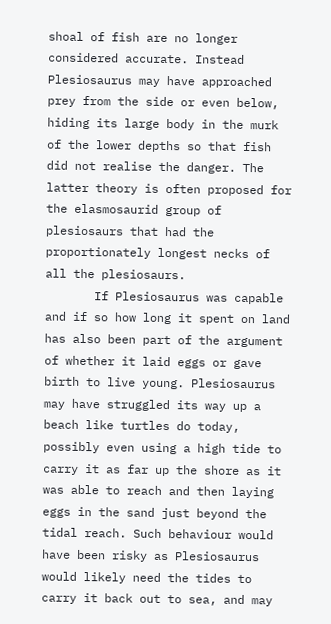shoal of fish are no longer considered accurate. Instead Plesiosaurus may have approached prey from the side or even below, hiding its large body in the murk of the lower depths so that fish did not realise the danger. The latter theory is often proposed for the elasmosaurid group of plesiosaurs that had the proportionately longest necks of all the plesiosaurs.
       If Plesiosaurus was capable and if so how long it spent on land has also been part of the argument of whether it laid eggs or gave birth to live young. Plesiosaurus may have struggled its way up a beach like turtles do today, possibly even using a high tide to carry it as far up the shore as it was able to reach and then laying eggs in the sand just beyond the tidal reach. Such behaviour would have been risky as Plesiosaurus would likely need the tides to carry it back out to sea, and may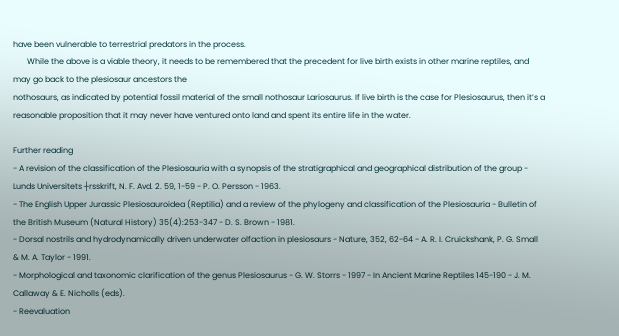have been vulnerable to terrestrial predators in the process.
       While the above is a viable theory, it needs to be remembered that the precedent for live birth exists in other marine reptiles, and may go back to the plesiosaur ancestors the
nothosaurs, as indicated by potential fossil material of the small nothosaur Lariosaurus. If live birth is the case for Plesiosaurus, then it’s a reasonable proposition that it may never have ventured onto land and spent its entire life in the water.

Further reading
- A revision of the classification of the Plesiosauria with a synopsis of the stratigraphical and geographical distribution of the group - Lunds Universitets ┼rsskrift, N. F. Avd. 2. 59, 1-59 - P. O. Persson - 1963.
- The English Upper Jurassic Plesiosauroidea (Reptilia) and a review of the phylogeny and classification of the Plesiosauria - Bulletin of the British Museum (Natural History) 35(4):253-347 - D. S. Brown - 1981.
- Dorsal nostrils and hydrodynamically driven underwater olfaction in plesiosaurs - Nature, 352, 62-64 - A. R. I. Cruickshank, P. G. Small & M. A. Taylor - 1991.
- Morphological and taxonomic clarification of the genus Plesiosaurus - G. W. Storrs - 1997 - In Ancient Marine Reptiles 145-190 - J. M. Callaway & E. Nicholls (eds).
- Reevaluation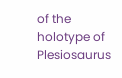of the holotype of Plesiosaurus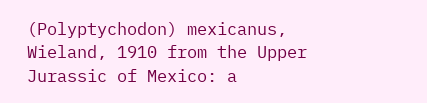(Polyptychodon) mexicanus, Wieland, 1910 from the Upper Jurassic of Mexico: a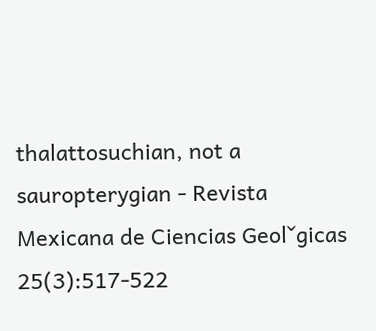thalattosuchian, not a sauropterygian - Revista Mexicana de Ciencias Geolˇgicas 25(3):517-522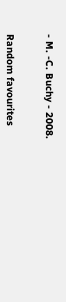- M. -C. Buchy - 2008.


Random favourites